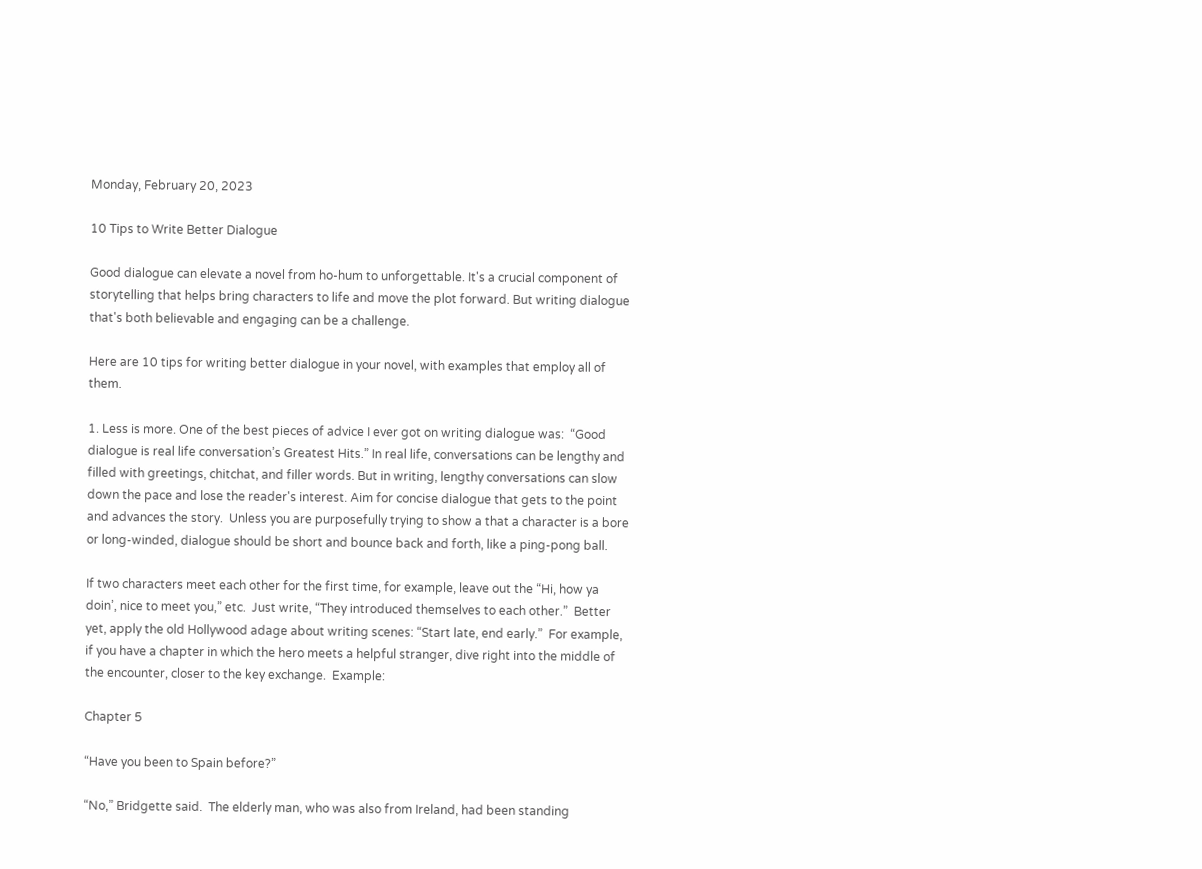Monday, February 20, 2023

10 Tips to Write Better Dialogue

Good dialogue can elevate a novel from ho-hum to unforgettable. It's a crucial component of storytelling that helps bring characters to life and move the plot forward. But writing dialogue that's both believable and engaging can be a challenge.

Here are 10 tips for writing better dialogue in your novel, with examples that employ all of them.

1. Less is more. One of the best pieces of advice I ever got on writing dialogue was:  “Good dialogue is real life conversation’s Greatest Hits.” In real life, conversations can be lengthy and filled with greetings, chitchat, and filler words. But in writing, lengthy conversations can slow down the pace and lose the reader's interest. Aim for concise dialogue that gets to the point and advances the story.  Unless you are purposefully trying to show a that a character is a bore or long-winded, dialogue should be short and bounce back and forth, like a ping-pong ball.

If two characters meet each other for the first time, for example, leave out the “Hi, how ya doin’, nice to meet you,” etc.  Just write, “They introduced themselves to each other.”  Better yet, apply the old Hollywood adage about writing scenes: “Start late, end early.”  For example, if you have a chapter in which the hero meets a helpful stranger, dive right into the middle of the encounter, closer to the key exchange.  Example:

Chapter 5

“Have you been to Spain before?”

“No,” Bridgette said.  The elderly man, who was also from Ireland, had been standing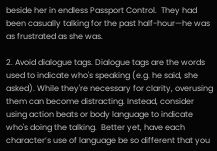beside her in endless Passport Control.  They had been casually talking for the past half-hour—he was as frustrated as she was.

2. Avoid dialogue tags. Dialogue tags are the words used to indicate who's speaking (e.g. he said, she asked). While they're necessary for clarity, overusing them can become distracting. Instead, consider using action beats or body language to indicate who's doing the talking.  Better yet, have each character’s use of language be so different that you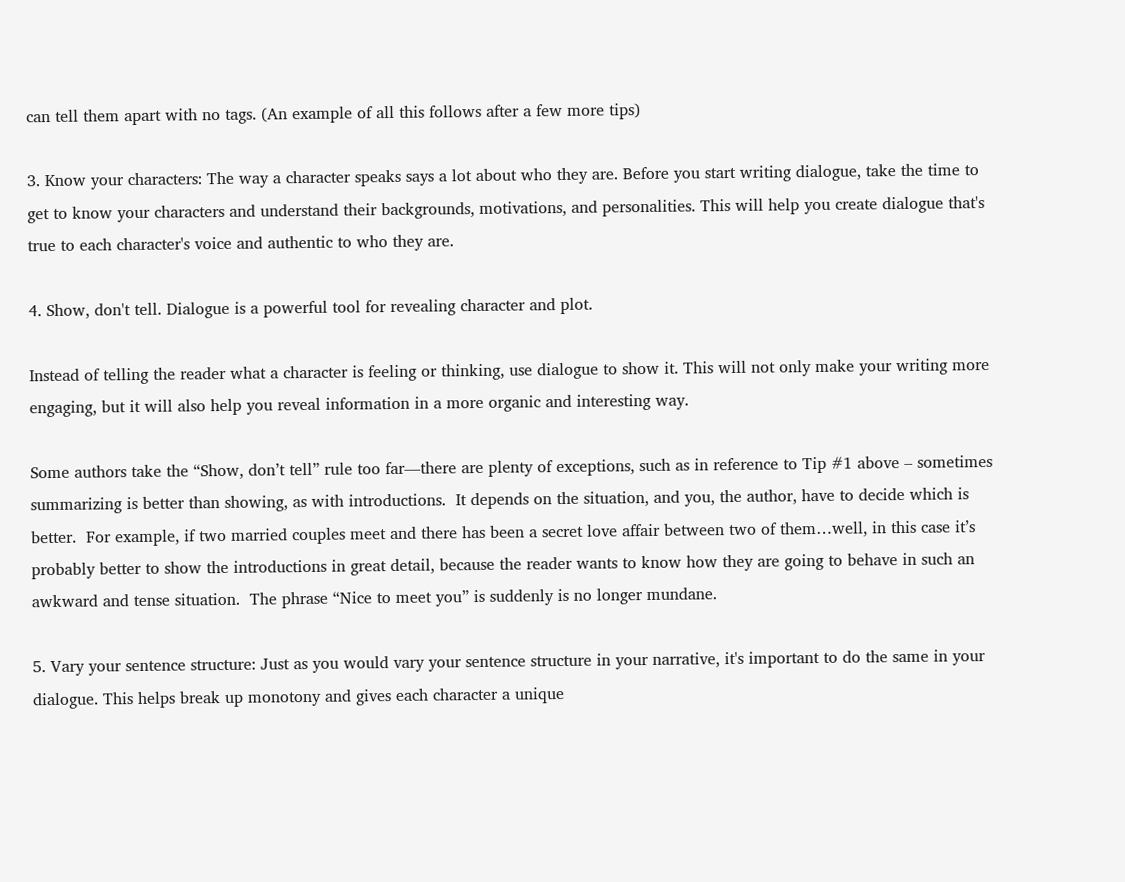can tell them apart with no tags. (An example of all this follows after a few more tips)

3. Know your characters: The way a character speaks says a lot about who they are. Before you start writing dialogue, take the time to get to know your characters and understand their backgrounds, motivations, and personalities. This will help you create dialogue that's true to each character's voice and authentic to who they are.

4. Show, don't tell. Dialogue is a powerful tool for revealing character and plot.

Instead of telling the reader what a character is feeling or thinking, use dialogue to show it. This will not only make your writing more engaging, but it will also help you reveal information in a more organic and interesting way.

Some authors take the “Show, don’t tell” rule too far—there are plenty of exceptions, such as in reference to Tip #1 above – sometimes summarizing is better than showing, as with introductions.  It depends on the situation, and you, the author, have to decide which is better.  For example, if two married couples meet and there has been a secret love affair between two of them…well, in this case it’s probably better to show the introductions in great detail, because the reader wants to know how they are going to behave in such an awkward and tense situation.  The phrase “Nice to meet you” is suddenly is no longer mundane.

5. Vary your sentence structure: Just as you would vary your sentence structure in your narrative, it's important to do the same in your dialogue. This helps break up monotony and gives each character a unique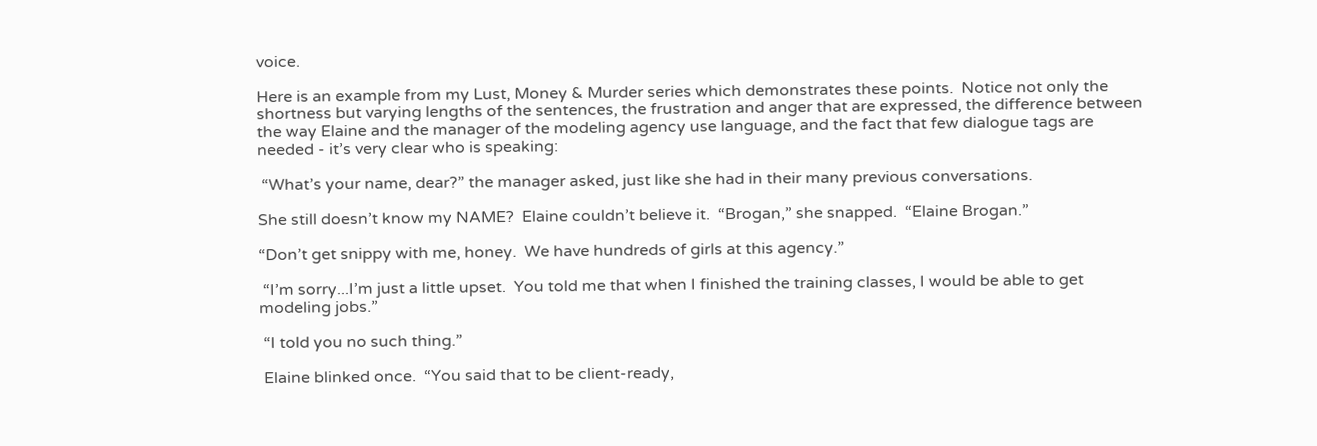voice.

Here is an example from my Lust, Money & Murder series which demonstrates these points.  Notice not only the shortness but varying lengths of the sentences, the frustration and anger that are expressed, the difference between the way Elaine and the manager of the modeling agency use language, and the fact that few dialogue tags are needed - it’s very clear who is speaking:

 “What’s your name, dear?” the manager asked, just like she had in their many previous conversations.

She still doesn’t know my NAME?  Elaine couldn’t believe it.  “Brogan,” she snapped.  “Elaine Brogan.”

“Don’t get snippy with me, honey.  We have hundreds of girls at this agency.”

 “I’m sorry...I’m just a little upset.  You told me that when I finished the training classes, I would be able to get modeling jobs.”

 “I told you no such thing.”

 Elaine blinked once.  “You said that to be client-ready,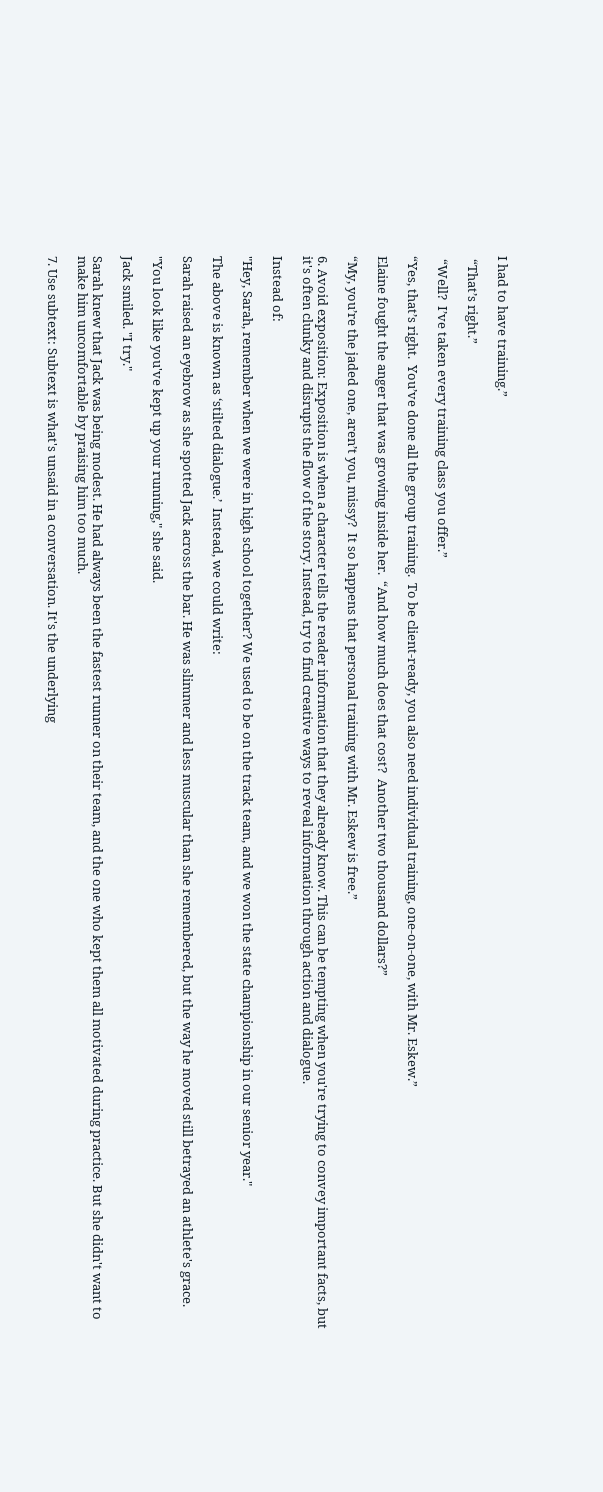I had to have training.”

 “That’s right.”

 “Well?  I’ve taken every training class you offer.”

“Yes, that’s right.  You’ve done all the group training.  To be client-ready, you also need individual training, one-on-one, with Mr. Eskew.”

Elaine fought the anger that was growing inside her.  “And how much does that cost?  Another two thousand dollars?”

“My, you’re the jaded one, aren’t you, missy?  It so happens that personal training with Mr. Eskew is free.”

6. Avoid exposition: Exposition is when a character tells the reader information that they already know. This can be tempting when you're trying to convey important facts, but it's often clunky and disrupts the flow of the story. Instead, try to find creative ways to reveal information through action and dialogue.

Instead of:

"Hey, Sarah, remember when we were in high school together? We used to be on the track team, and we won the state championship in our senior year."

The above is known as ‘stilted dialogue.’  Instead, we could write:

Sarah raised an eyebrow as she spotted Jack across the bar. He was slimmer and less muscular than she remembered, but the way he moved still betrayed an athlete's grace.

"You look like you've kept up your running," she said.

Jack smiled. "I try."

Sarah knew that Jack was being modest. He had always been the fastest runner on their team, and the one who kept them all motivated during practice. But she didn't want to make him uncomfortable by praising him too much.

7. Use subtext: Subtext is what's unsaid in a conversation. It's the underlying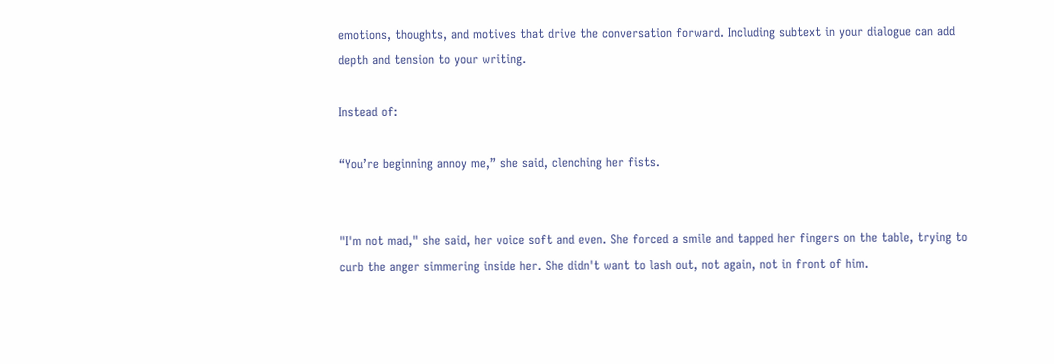emotions, thoughts, and motives that drive the conversation forward. Including subtext in your dialogue can add depth and tension to your writing.

Instead of:

“You’re beginning annoy me,” she said, clenching her fists.


"I'm not mad," she said, her voice soft and even. She forced a smile and tapped her fingers on the table, trying to curb the anger simmering inside her. She didn't want to lash out, not again, not in front of him.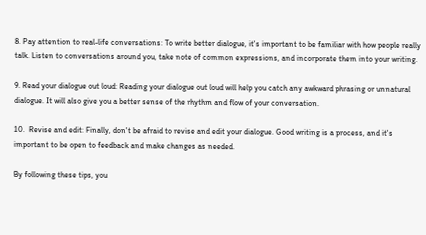8. Pay attention to real-life conversations: To write better dialogue, it's important to be familiar with how people really talk. Listen to conversations around you, take note of common expressions, and incorporate them into your writing.

9. Read your dialogue out loud: Reading your dialogue out loud will help you catch any awkward phrasing or unnatural dialogue. It will also give you a better sense of the rhythm and flow of your conversation.

10.  Revise and edit: Finally, don't be afraid to revise and edit your dialogue. Good writing is a process, and it's important to be open to feedback and make changes as needed.

By following these tips, you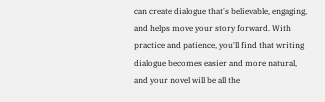can create dialogue that's believable, engaging, and helps move your story forward. With practice and patience, you'll find that writing dialogue becomes easier and more natural, and your novel will be all the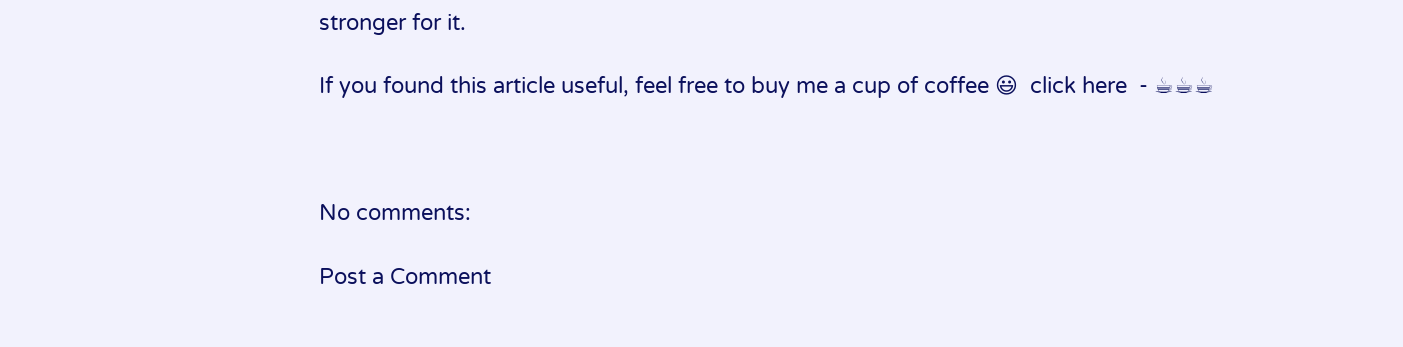stronger for it.

If you found this article useful, feel free to buy me a cup of coffee 😃  click here  - ☕☕☕



No comments:

Post a Comment